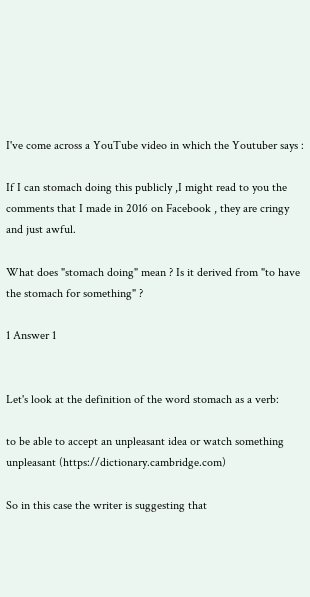I've come across a YouTube video in which the Youtuber says :

If I can stomach doing this publicly ,I might read to you the comments that I made in 2016 on Facebook , they are cringy and just awful.

What does "stomach doing" mean ? Is it derived from "to have the stomach for something" ?

1 Answer 1


Let's look at the definition of the word stomach as a verb:

to be able to accept an unpleasant idea or watch something unpleasant (https://dictionary.cambridge.com)

So in this case the writer is suggesting that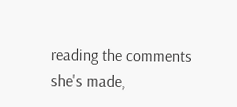reading the comments she's made,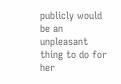publicly would be an unpleasant thing to do for her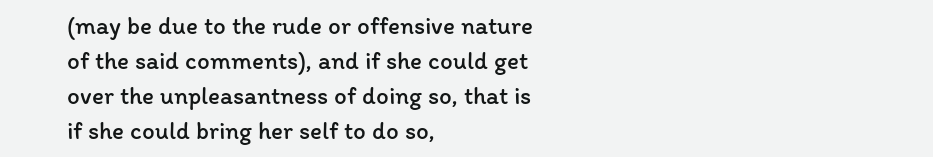(may be due to the rude or offensive nature of the said comments), and if she could get over the unpleasantness of doing so, that is if she could bring her self to do so,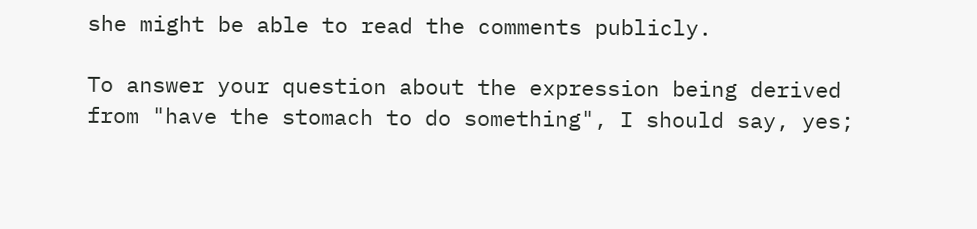she might be able to read the comments publicly.

To answer your question about the expression being derived from "have the stomach to do something", I should say, yes;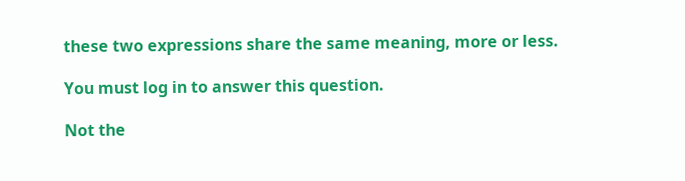these two expressions share the same meaning, more or less.

You must log in to answer this question.

Not the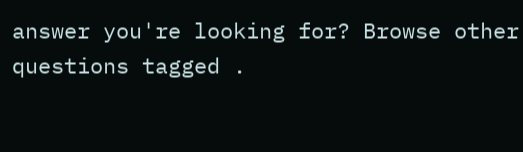answer you're looking for? Browse other questions tagged .